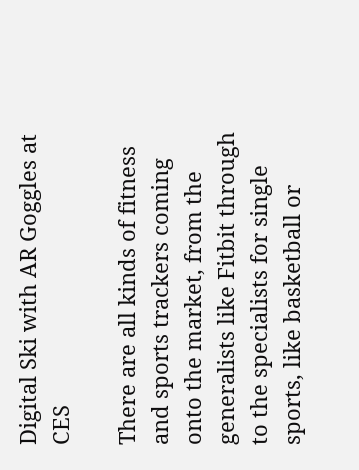Digital Ski with AR Goggles at CES

There are all kinds of fitness and sports trackers coming onto the market, from the generalists like Fitbit through to the specialists for single sports, like basketball or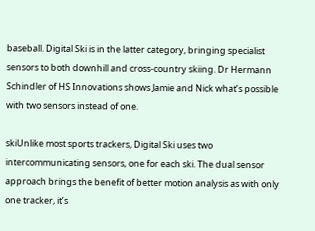baseball. Digital Ski is in the latter category, bringing specialist sensors to both downhill and cross-country skiing. Dr Hermann Schindler of HS Innovations shows Jamie and Nick what’s possible with two sensors instead of one.

skiUnlike most sports trackers, Digital Ski uses two intercommunicating sensors, one for each ski. The dual sensor approach brings the benefit of better motion analysis as with only one tracker, it’s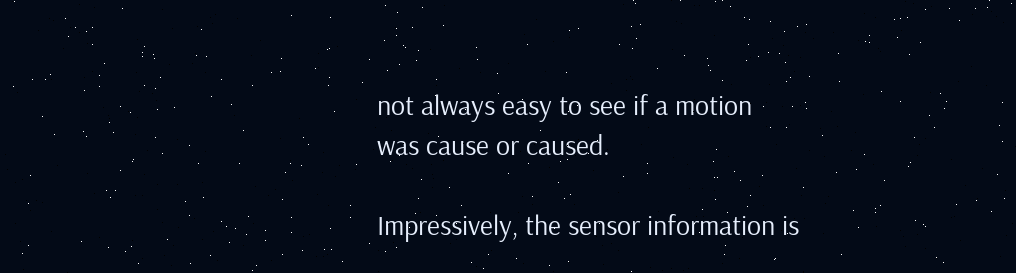not always easy to see if a motion was cause or caused.

Impressively, the sensor information is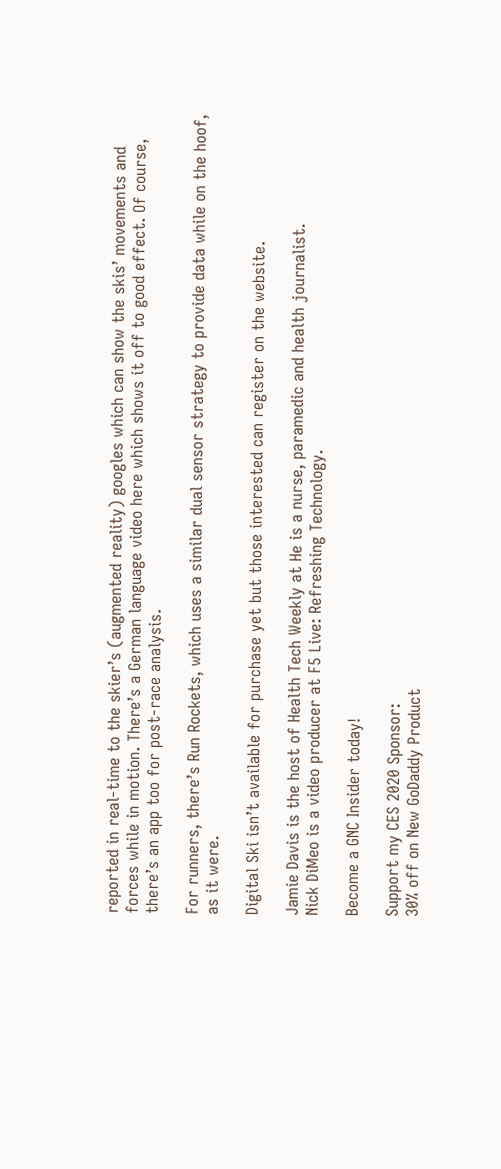reported in real-time to the skier’s (augmented reality) googles which can show the skis’ movements and forces while in motion. There’s a German language video here which shows it off to good effect. Of course, there’s an app too for post-race analysis.

For runners, there’s Run Rockets, which uses a similar dual sensor strategy to provide data while on the hoof, as it were.

Digital Ski isn’t available for purchase yet but those interested can register on the website.

Jamie Davis is the host of Health Tech Weekly at He is a nurse, paramedic and health journalist.
Nick DiMeo is a video producer at F5 Live: Refreshing Technology.

Become a GNC Insider today!

Support my CES 2020 Sponsor:
30% off on New GoDaddy Product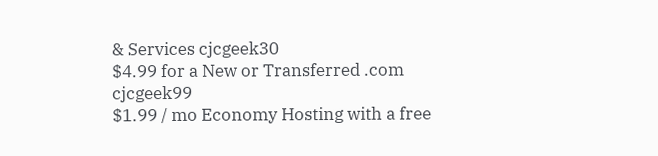& Services cjcgeek30
$4.99 for a New or Transferred .com cjcgeek99
$1.99 / mo Economy Hosting with a free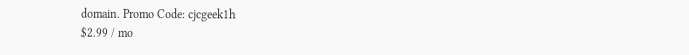domain. Promo Code: cjcgeek1h
$2.99 / mo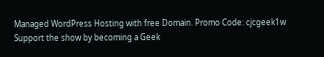Managed WordPress Hosting with free Domain. Promo Code: cjcgeek1w
Support the show by becoming a Geek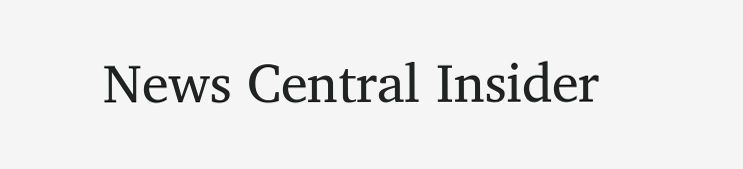News Central Insider